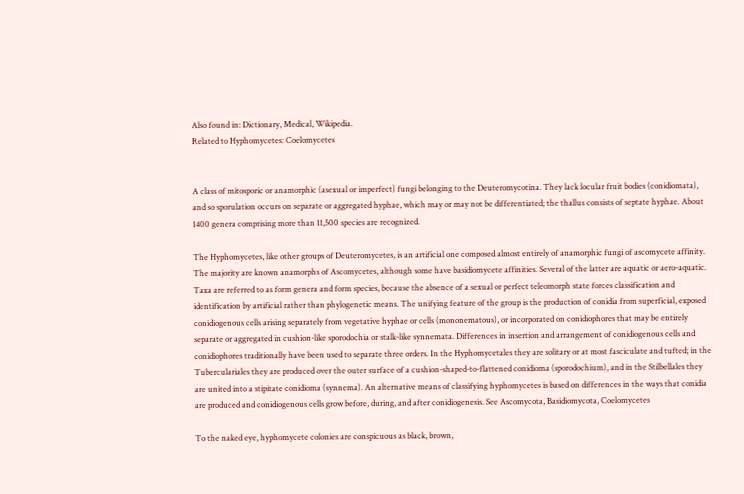Also found in: Dictionary, Medical, Wikipedia.
Related to Hyphomycetes: Coelomycetes


A class of mitosporic or anamorphic (asexual or imperfect) fungi belonging to the Deuteromycotina. They lack locular fruit bodies (conidiomata), and so sporulation occurs on separate or aggregated hyphae, which may or may not be differentiated; the thallus consists of septate hyphae. About 1400 genera comprising more than 11,500 species are recognized.

The Hyphomycetes, like other groups of Deuteromycetes, is an artificial one composed almost entirely of anamorphic fungi of ascomycete affinity. The majority are known anamorphs of Ascomycetes, although some have basidiomycete affinities. Several of the latter are aquatic or aero-aquatic. Taxa are referred to as form genera and form species, because the absence of a sexual or perfect teleomorph state forces classification and identification by artificial rather than phylogenetic means. The unifying feature of the group is the production of conidia from superficial, exposed conidiogenous cells arising separately from vegetative hyphae or cells (mononematous), or incorporated on conidiophores that may be entirely separate or aggregated in cushion-like sporodochia or stalk-like synnemata. Differences in insertion and arrangement of conidiogenous cells and conidiophores traditionally have been used to separate three orders. In the Hyphomycetales they are solitary or at most fasciculate and tufted; in the Tuberculariales they are produced over the outer surface of a cushion-shaped-to-flattened conidioma (sporodochium), and in the Stilbellales they are united into a stipitate conidioma (synnema). An alternative means of classifying hyphomycetes is based on differences in the ways that conidia are produced and conidiogenous cells grow before, during, and after conidiogenesis. See Ascomycota, Basidiomycota, Coelomycetes

To the naked eye, hyphomycete colonies are conspicuous as black, brown,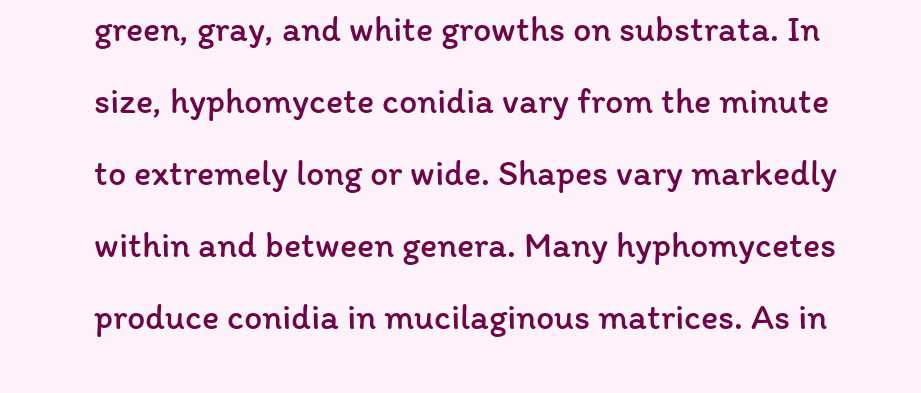green, gray, and white growths on substrata. In size, hyphomycete conidia vary from the minute to extremely long or wide. Shapes vary markedly within and between genera. Many hyphomycetes produce conidia in mucilaginous matrices. As in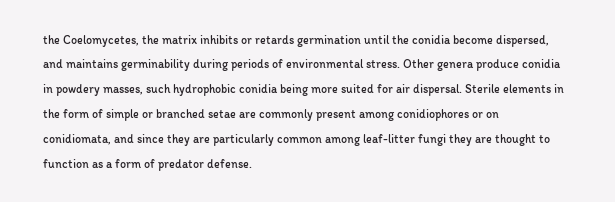the Coelomycetes, the matrix inhibits or retards germination until the conidia become dispersed, and maintains germinability during periods of environmental stress. Other genera produce conidia in powdery masses, such hydrophobic conidia being more suited for air dispersal. Sterile elements in the form of simple or branched setae are commonly present among conidiophores or on conidiomata, and since they are particularly common among leaf-litter fungi they are thought to function as a form of predator defense.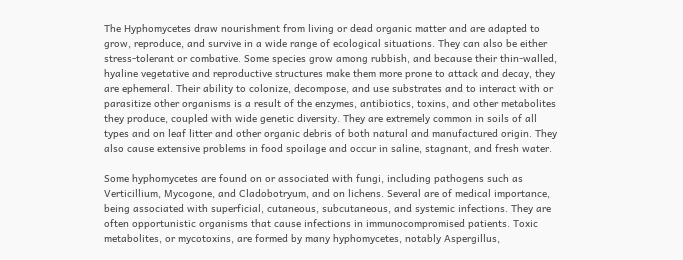The Hyphomycetes draw nourishment from living or dead organic matter and are adapted to grow, reproduce, and survive in a wide range of ecological situations. They can also be either stress-tolerant or combative. Some species grow among rubbish, and because their thin-walled, hyaline vegetative and reproductive structures make them more prone to attack and decay, they are ephemeral. Their ability to colonize, decompose, and use substrates and to interact with or parasitize other organisms is a result of the enzymes, antibiotics, toxins, and other metabolites they produce, coupled with wide genetic diversity. They are extremely common in soils of all types and on leaf litter and other organic debris of both natural and manufactured origin. They also cause extensive problems in food spoilage and occur in saline, stagnant, and fresh water.

Some hyphomycetes are found on or associated with fungi, including pathogens such as Verticillium, Mycogone, and Cladobotryum, and on lichens. Several are of medical importance, being associated with superficial, cutaneous, subcutaneous, and systemic infections. They are often opportunistic organisms that cause infections in immunocompromised patients. Toxic metabolites, or mycotoxins, are formed by many hyphomycetes, notably Aspergillus,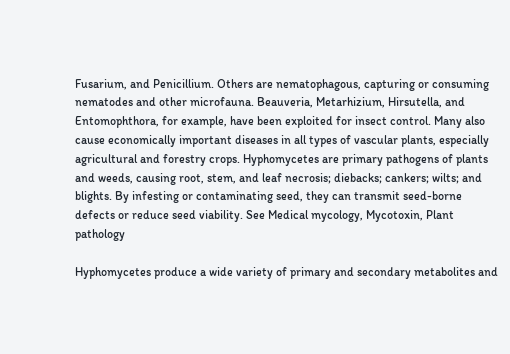Fusarium, and Penicillium. Others are nematophagous, capturing or consuming nematodes and other microfauna. Beauveria, Metarhizium, Hirsutella, and Entomophthora, for example, have been exploited for insect control. Many also cause economically important diseases in all types of vascular plants, especially agricultural and forestry crops. Hyphomycetes are primary pathogens of plants and weeds, causing root, stem, and leaf necrosis; diebacks; cankers; wilts; and blights. By infesting or contaminating seed, they can transmit seed-borne defects or reduce seed viability. See Medical mycology, Mycotoxin, Plant pathology

Hyphomycetes produce a wide variety of primary and secondary metabolites and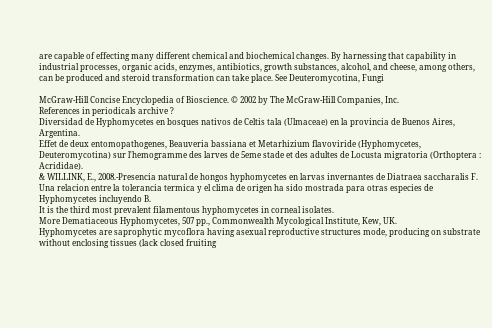are capable of effecting many different chemical and biochemical changes. By harnessing that capability in industrial processes, organic acids, enzymes, antibiotics, growth substances, alcohol, and cheese, among others, can be produced and steroid transformation can take place. See Deuteromycotina, Fungi

McGraw-Hill Concise Encyclopedia of Bioscience. © 2002 by The McGraw-Hill Companies, Inc.
References in periodicals archive ?
Diversidad de Hyphomycetes en bosques nativos de Celtis tala (Ulmaceae) en la provincia de Buenos Aires, Argentina.
Effet de deux entomopathogenes, Beauveria bassiana et Metarhizium flavoviride (Hyphomycetes, Deuteromycotina) sur l'hemogramme des larves de 5eme stade et des adultes de Locusta migratoria (Orthoptera : Acrididae).
& WILLINK, E., 2008.-Presencia natural de hongos hyphomycetes en larvas invernantes de Diatraea saccharalis F.
Una relacion entre la tolerancia termica y el clima de origen ha sido mostrada para otras especies de Hyphomycetes incluyendo B.
It is the third most prevalent filamentous hyphomycetes in corneal isolates.
More Dematiaceous Hyphomycetes, 507 pp., Commonwealth Mycological Institute, Kew, UK.
Hyphomycetes are saprophytic mycoflora having asexual reproductive structures mode, producing on substrate without enclosing tissues (lack closed fruiting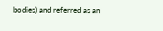bodies) and referred as an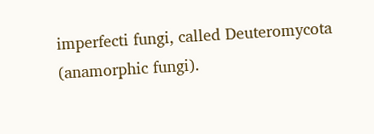imperfecti fungi, called Deuteromycota (anamorphic fungi).